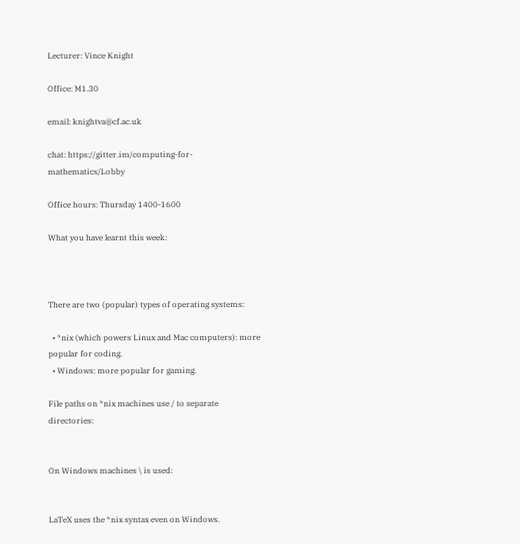Lecturer: Vince Knight

Office: M1.30

email: knightva@cf.ac.uk

chat: https://gitter.im/computing-for-mathematics/Lobby

Office hours: Thursday 1400-1600

What you have learnt this week:



There are two (popular) types of operating systems:

  • *nix (which powers Linux and Mac computers): more popular for coding.
  • Windows: more popular for gaming.

File paths on *nix machines use / to separate directories:


On Windows machines \ is used:


LaTeX uses the *nix syntax even on Windows.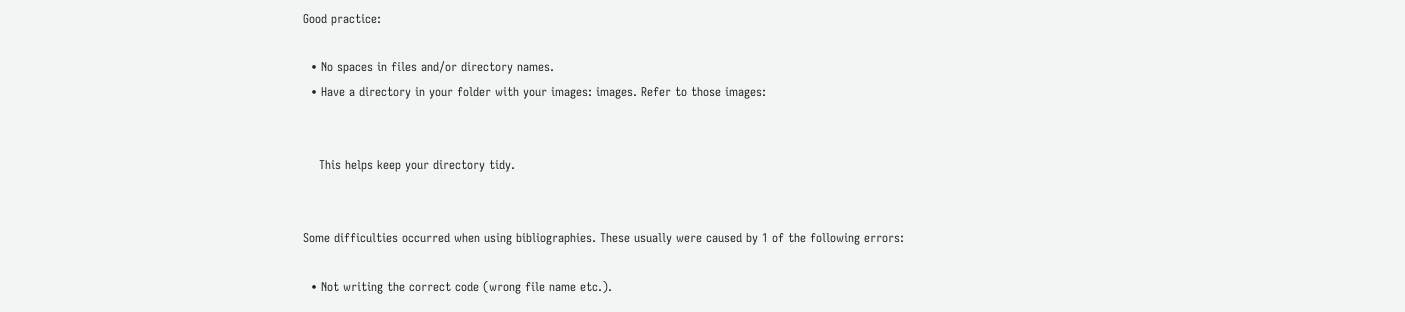Good practice:

  • No spaces in files and/or directory names.
  • Have a directory in your folder with your images: images. Refer to those images:


    This helps keep your directory tidy.


Some difficulties occurred when using bibliographies. These usually were caused by 1 of the following errors:

  • Not writing the correct code (wrong file name etc.).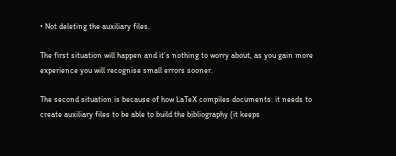• Not deleting the auxiliary files.

The first situation will happen and it’s nothing to worry about, as you gain more experience you will recognise small errors sooner.

The second situation is because of how LaTeX compiles documents: it needs to create auxiliary files to be able to build the bibliography (it keeps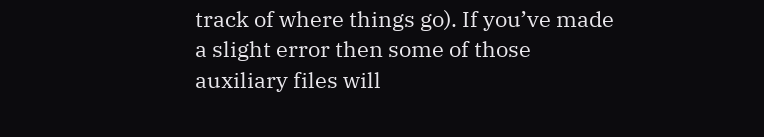track of where things go). If you’ve made a slight error then some of those auxiliary files will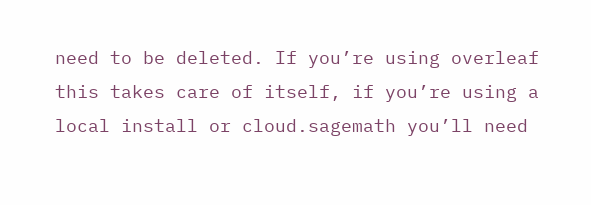need to be deleted. If you’re using overleaf this takes care of itself, if you’re using a local install or cloud.sagemath you’ll need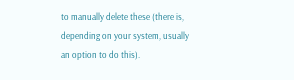to manually delete these (there is, depending on your system, usually an option to do this).